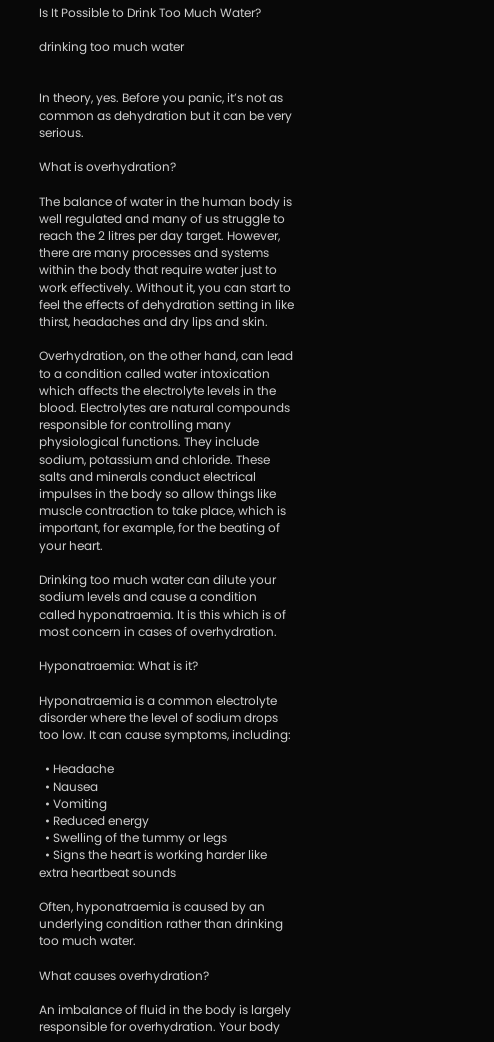Is It Possible to Drink Too Much Water?

drinking too much water


In theory, yes. Before you panic, it’s not as common as dehydration but it can be very serious.

What is overhydration?

The balance of water in the human body is well regulated and many of us struggle to reach the 2 litres per day target. However, there are many processes and systems within the body that require water just to work effectively. Without it, you can start to feel the effects of dehydration setting in like thirst, headaches and dry lips and skin.

Overhydration, on the other hand, can lead to a condition called water intoxication which affects the electrolyte levels in the blood. Electrolytes are natural compounds responsible for controlling many physiological functions. They include sodium, potassium and chloride. These salts and minerals conduct electrical impulses in the body so allow things like muscle contraction to take place, which is important, for example, for the beating of your heart.

Drinking too much water can dilute your sodium levels and cause a condition called hyponatraemia. It is this which is of most concern in cases of overhydration.

Hyponatraemia: What is it?

Hyponatraemia is a common electrolyte disorder where the level of sodium drops too low. It can cause symptoms, including:

  • Headache
  • Nausea
  • Vomiting
  • Reduced energy
  • Swelling of the tummy or legs
  • Signs the heart is working harder like extra heartbeat sounds

Often, hyponatraemia is caused by an underlying condition rather than drinking too much water.

What causes overhydration?

An imbalance of fluid in the body is largely responsible for overhydration. Your body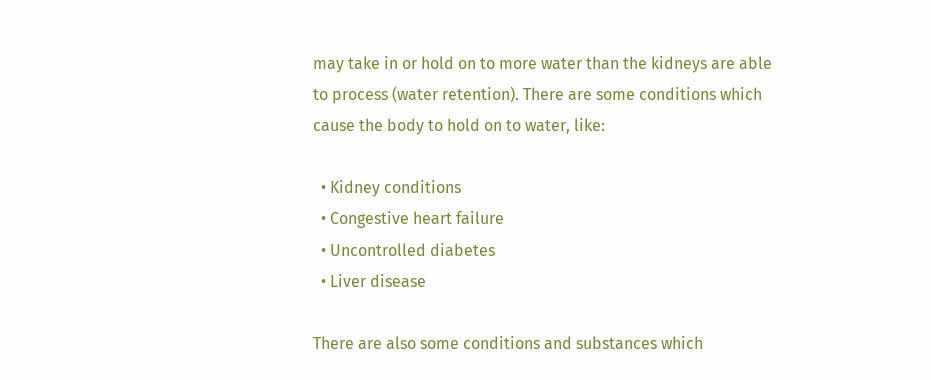may take in or hold on to more water than the kidneys are able to process (water retention). There are some conditions which cause the body to hold on to water, like:

  • Kidney conditions
  • Congestive heart failure
  • Uncontrolled diabetes
  • Liver disease

There are also some conditions and substances which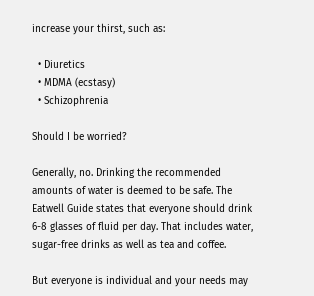increase your thirst, such as:

  • Diuretics
  • MDMA (ecstasy)
  • Schizophrenia

Should I be worried?

Generally, no. Drinking the recommended amounts of water is deemed to be safe. The Eatwell Guide states that everyone should drink 6-8 glasses of fluid per day. That includes water, sugar-free drinks as well as tea and coffee.

But everyone is individual and your needs may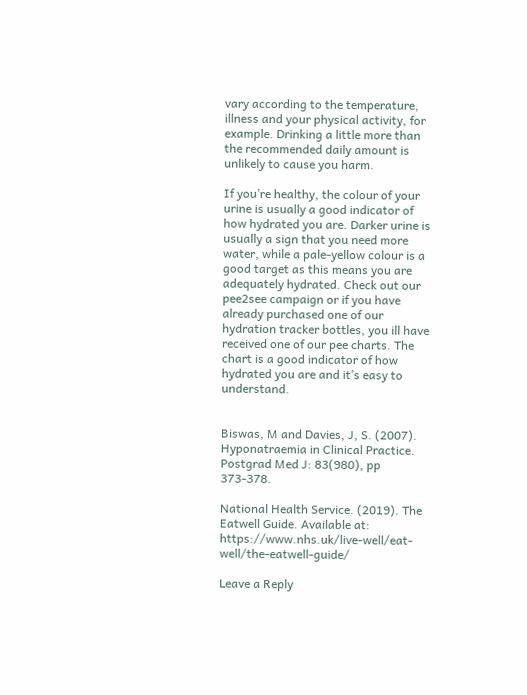vary according to the temperature, illness and your physical activity, for example. Drinking a little more than the recommended daily amount is unlikely to cause you harm.

If you’re healthy, the colour of your urine is usually a good indicator of how hydrated you are. Darker urine is usually a sign that you need more water, while a pale-yellow colour is a good target as this means you are adequately hydrated. Check out our pee2see campaign or if you have already purchased one of our hydration tracker bottles, you ill have received one of our pee charts. The chart is a good indicator of how hydrated you are and it’s easy to understand.


Biswas, M and Davies, J, S. (2007). Hyponatraemia in Clinical Practice. Postgrad Med J: 83(980), pp 373-378.

National Health Service. (2019). The Eatwell Guide. Available at: https://www.nhs.uk/live-well/eat-well/the-eatwell-guide/

Leave a Reply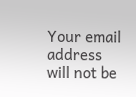Your email address will not be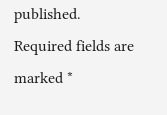published. Required fields are marked *